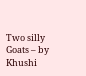Two silly Goats – by Khushi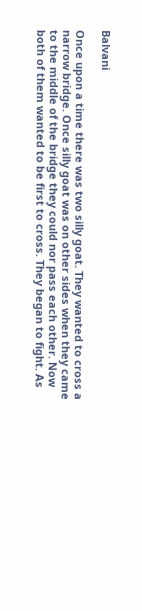Balvani

Once upon a time there was two silly goat. They wanted to cross a narrow bridge. Once silly goat was on other sides when they came to the middle of the bridge they could nor pass each other. Now both of them wanted to be first to cross. They began to fight. As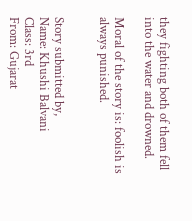they fighting both of them fell into the water and drowned.

Moral of the story is: foolish is always punished.


Story submitted by,
Name: Khushi Balvani
Class: 3rd
From: Gujarat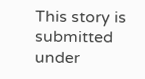This story is submitted under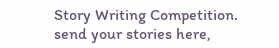Story Writing Competition. send your stories here,